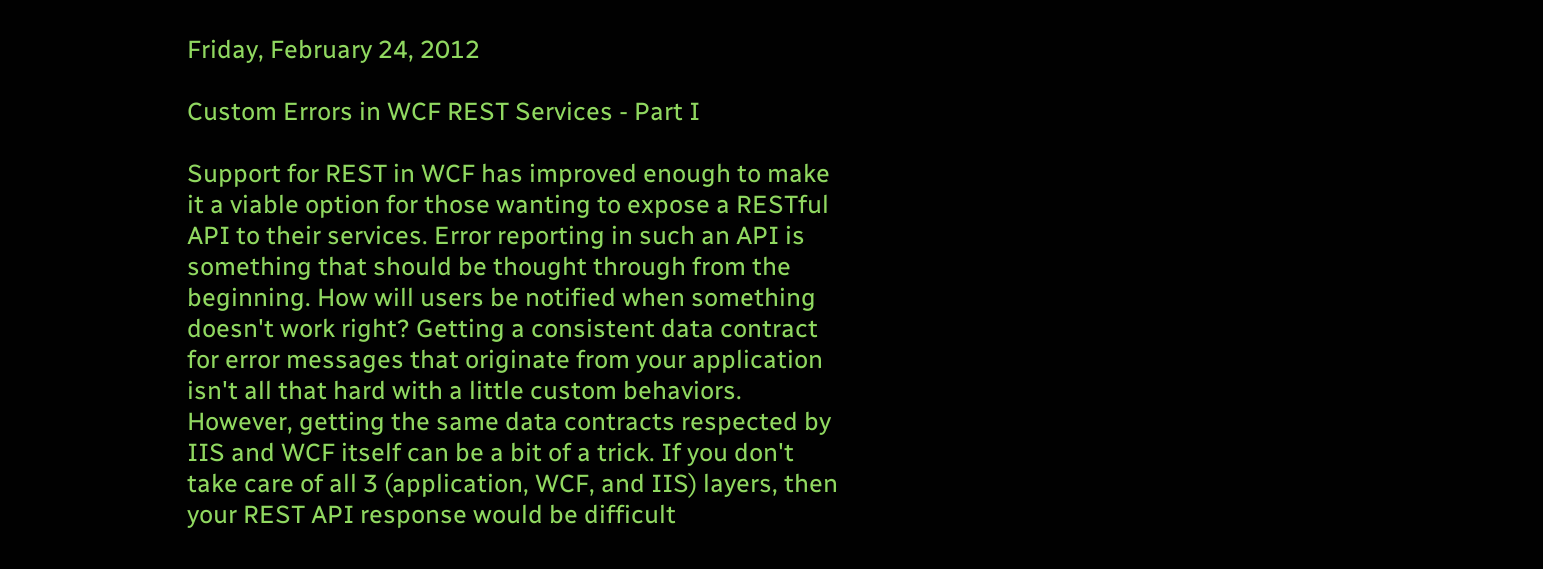Friday, February 24, 2012

Custom Errors in WCF REST Services - Part I

Support for REST in WCF has improved enough to make it a viable option for those wanting to expose a RESTful API to their services. Error reporting in such an API is something that should be thought through from the beginning. How will users be notified when something doesn't work right? Getting a consistent data contract for error messages that originate from your application isn't all that hard with a little custom behaviors. However, getting the same data contracts respected by IIS and WCF itself can be a bit of a trick. If you don't take care of all 3 (application, WCF, and IIS) layers, then your REST API response would be difficult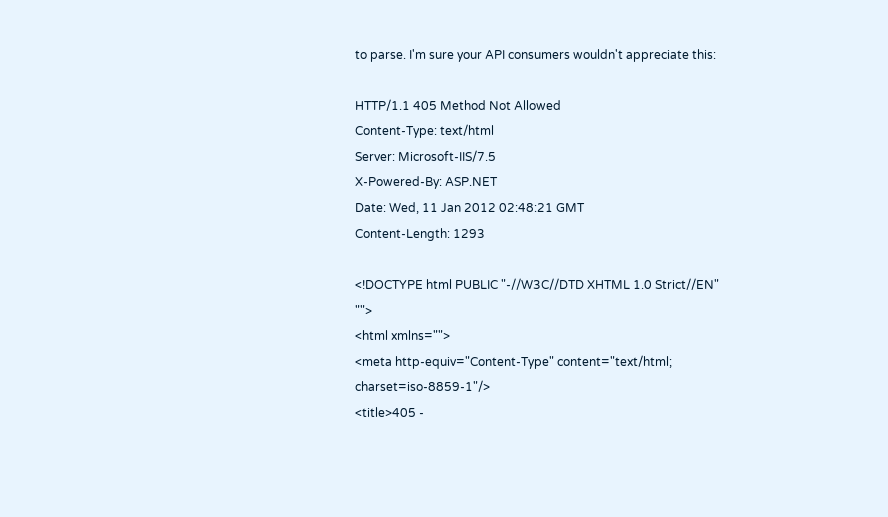to parse. I'm sure your API consumers wouldn't appreciate this:

HTTP/1.1 405 Method Not Allowed
Content-Type: text/html
Server: Microsoft-IIS/7.5
X-Powered-By: ASP.NET
Date: Wed, 11 Jan 2012 02:48:21 GMT
Content-Length: 1293

<!DOCTYPE html PUBLIC "-//W3C//DTD XHTML 1.0 Strict//EN" "">
<html xmlns="">
<meta http-equiv="Content-Type" content="text/html; charset=iso-8859-1"/>
<title>405 -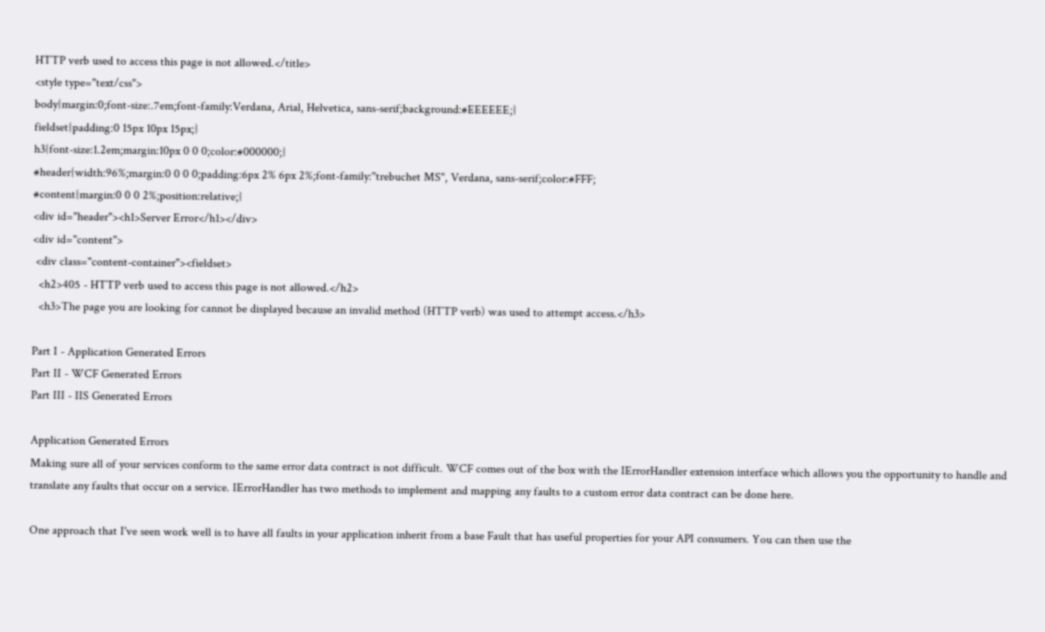HTTP verb used to access this page is not allowed.</title>
<style type="text/css">
body{margin:0;font-size:.7em;font-family:Verdana, Arial, Helvetica, sans-serif;background:#EEEEEE;}
fieldset{padding:0 15px 10px 15px;}
h3{font-size:1.2em;margin:10px 0 0 0;color:#000000;}
#header{width:96%;margin:0 0 0 0;padding:6px 2% 6px 2%;font-family:"trebuchet MS", Verdana, sans-serif;color:#FFF;
#content{margin:0 0 0 2%;position:relative;}
<div id="header"><h1>Server Error</h1></div>
<div id="content">
 <div class="content-container"><fieldset>
  <h2>405 - HTTP verb used to access this page is not allowed.</h2>
  <h3>The page you are looking for cannot be displayed because an invalid method (HTTP verb) was used to attempt access.</h3>

Part I - Application Generated Errors
Part II - WCF Generated Errors
Part III - IIS Generated Errors

Application Generated Errors
Making sure all of your services conform to the same error data contract is not difficult. WCF comes out of the box with the IErrorHandler extension interface which allows you the opportunity to handle and translate any faults that occur on a service. IErrorHandler has two methods to implement and mapping any faults to a custom error data contract can be done here.

One approach that I've seen work well is to have all faults in your application inherit from a base Fault that has useful properties for your API consumers. You can then use the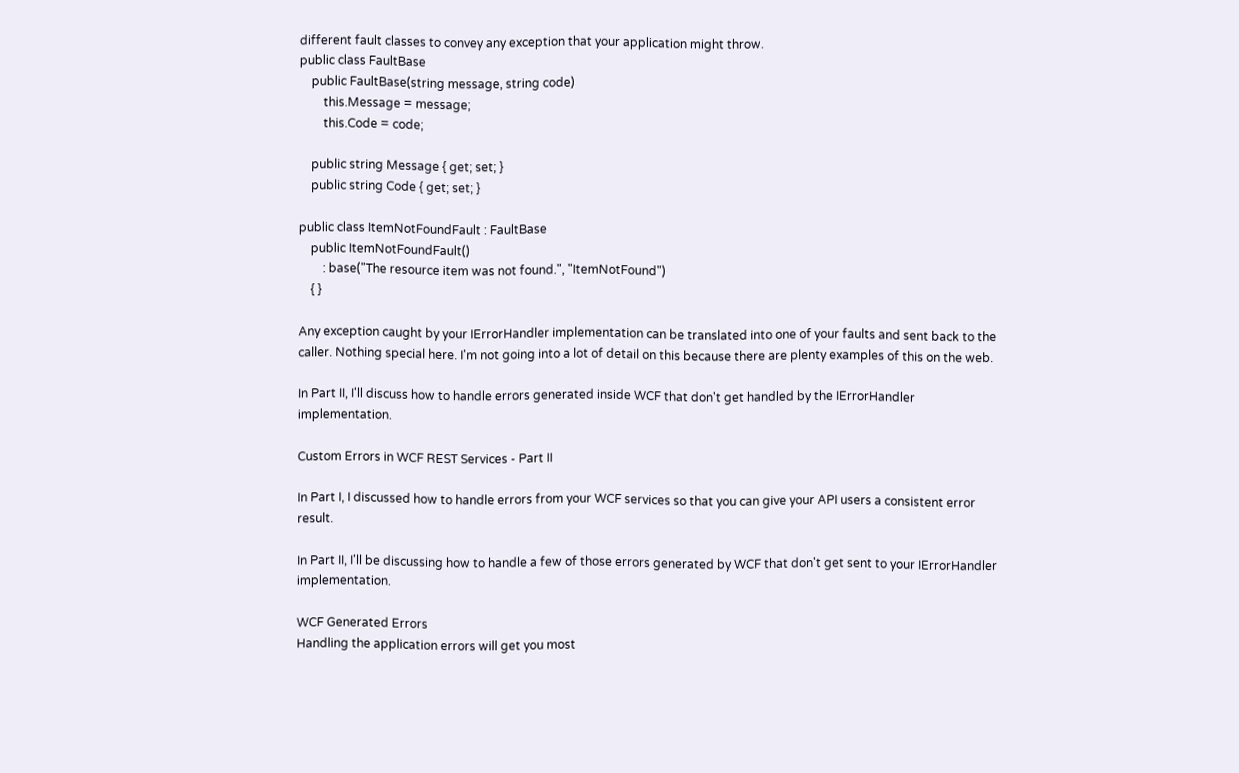different fault classes to convey any exception that your application might throw.
public class FaultBase
    public FaultBase(string message, string code)
        this.Message = message;
        this.Code = code;

    public string Message { get; set; }
    public string Code { get; set; }

public class ItemNotFoundFault : FaultBase
    public ItemNotFoundFault()
        : base("The resource item was not found.", "ItemNotFound")
    { }

Any exception caught by your IErrorHandler implementation can be translated into one of your faults and sent back to the caller. Nothing special here. I'm not going into a lot of detail on this because there are plenty examples of this on the web.

In Part II, I'll discuss how to handle errors generated inside WCF that don't get handled by the IErrorHandler implementation.

Custom Errors in WCF REST Services - Part II

In Part I, I discussed how to handle errors from your WCF services so that you can give your API users a consistent error result.

In Part II, I'll be discussing how to handle a few of those errors generated by WCF that don't get sent to your IErrorHandler implementation.

WCF Generated Errors
Handling the application errors will get you most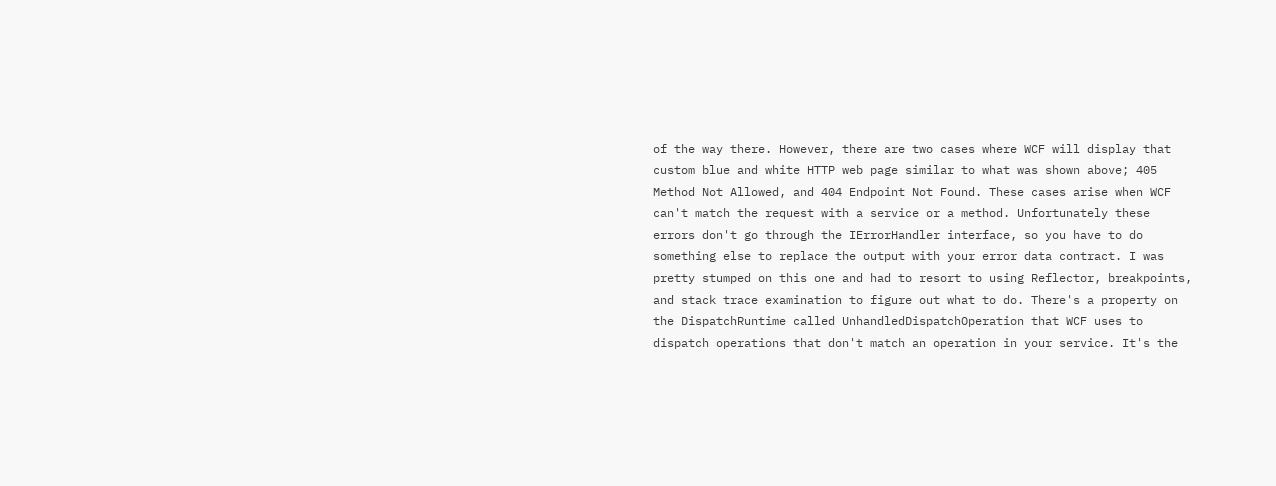of the way there. However, there are two cases where WCF will display that custom blue and white HTTP web page similar to what was shown above; 405 Method Not Allowed, and 404 Endpoint Not Found. These cases arise when WCF can't match the request with a service or a method. Unfortunately these errors don't go through the IErrorHandler interface, so you have to do something else to replace the output with your error data contract. I was pretty stumped on this one and had to resort to using Reflector, breakpoints, and stack trace examination to figure out what to do. There's a property on the DispatchRuntime called UnhandledDispatchOperation that WCF uses to dispatch operations that don't match an operation in your service. It's the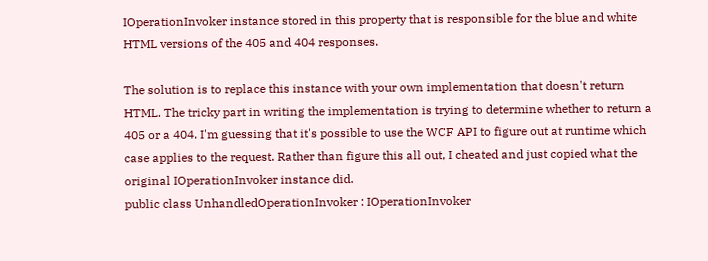IOperationInvoker instance stored in this property that is responsible for the blue and white HTML versions of the 405 and 404 responses.

The solution is to replace this instance with your own implementation that doesn't return HTML. The tricky part in writing the implementation is trying to determine whether to return a 405 or a 404. I'm guessing that it's possible to use the WCF API to figure out at runtime which case applies to the request. Rather than figure this all out, I cheated and just copied what the original IOperationInvoker instance did.
public class UnhandledOperationInvoker : IOperationInvoker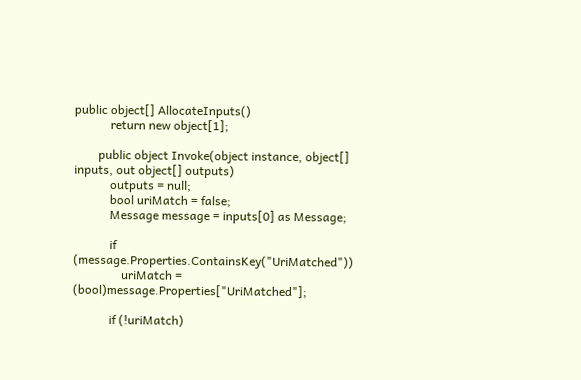public object[] AllocateInputs()
            return new object[1];

        public object Invoke(object instance, object[] inputs, out object[] outputs)
            outputs = null;
            bool uriMatch = false;
            Message message = inputs[0] as Message;

            if (message.Properties.ContainsKey("UriMatched"))
                uriMatch = (bool)message.Properties["UriMatched"];

            if (!uriMatch)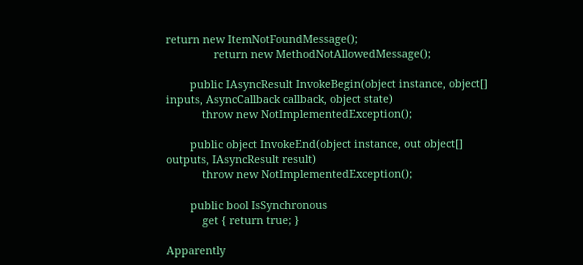return new ItemNotFoundMessage();
                return new MethodNotAllowedMessage();

        public IAsyncResult InvokeBegin(object instance, object[] inputs, AsyncCallback callback, object state)
            throw new NotImplementedException();

        public object InvokeEnd(object instance, out object[] outputs, IAsyncResult result)
            throw new NotImplementedException();

        public bool IsSynchronous
            get { return true; }

Apparently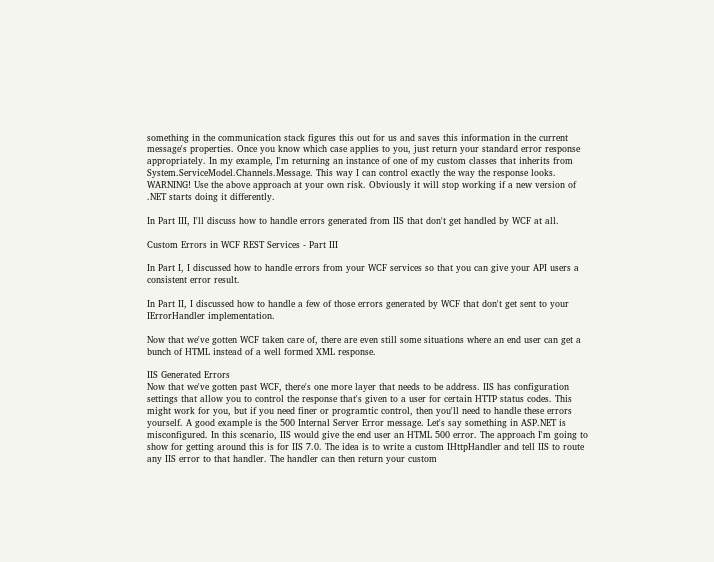something in the communication stack figures this out for us and saves this information in the current message's properties. Once you know which case applies to you, just return your standard error response appropriately. In my example, I'm returning an instance of one of my custom classes that inherits from System.ServiceModel.Channels.Message. This way I can control exactly the way the response looks. WARNING! Use the above approach at your own risk. Obviously it will stop working if a new version of .NET starts doing it differently.

In Part III, I'll discuss how to handle errors generated from IIS that don't get handled by WCF at all.

Custom Errors in WCF REST Services - Part III

In Part I, I discussed how to handle errors from your WCF services so that you can give your API users a consistent error result.

In Part II, I discussed how to handle a few of those errors generated by WCF that don't get sent to your IErrorHandler implementation.

Now that we've gotten WCF taken care of, there are even still some situations where an end user can get a bunch of HTML instead of a well formed XML response.

IIS Generated Errors
Now that we've gotten past WCF, there's one more layer that needs to be address. IIS has configuration settings that allow you to control the response that's given to a user for certain HTTP status codes. This might work for you, but if you need finer or programtic control, then you'll need to handle these errors yourself. A good example is the 500 Internal Server Error message. Let's say something in ASP.NET is misconfigured. In this scenario, IIS would give the end user an HTML 500 error. The approach I'm going to show for getting around this is for IIS 7.0. The idea is to write a custom IHttpHandler and tell IIS to route any IIS error to that handler. The handler can then return your custom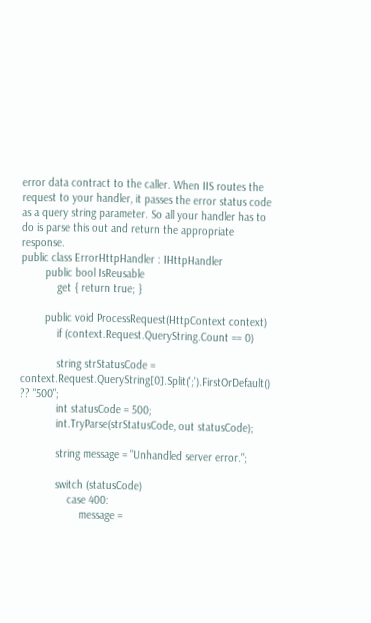error data contract to the caller. When IIS routes the request to your handler, it passes the error status code as a query string parameter. So all your handler has to do is parse this out and return the appropriate response.
public class ErrorHttpHandler : IHttpHandler
        public bool IsReusable
            get { return true; }

        public void ProcessRequest(HttpContext context)
            if (context.Request.QueryString.Count == 0)

            string strStatusCode = context.Request.QueryString[0].Split(';').FirstOrDefault() ?? "500";
            int statusCode = 500;
            int.TryParse(strStatusCode, out statusCode);

            string message = "Unhandled server error.";

            switch (statusCode)
                case 400:
                    message =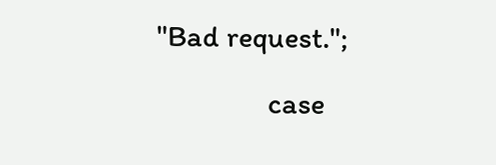"Bad request.";

                case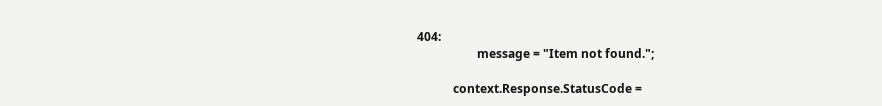404:
                    message = "Item not found.";

            context.Response.StatusCode =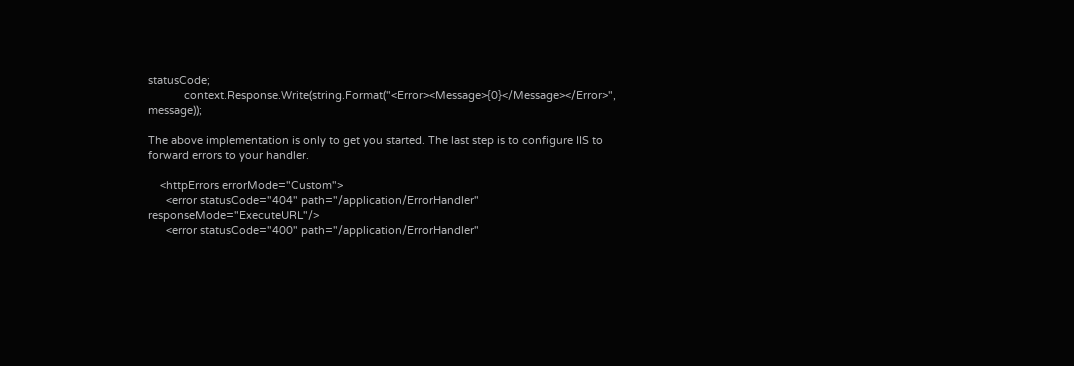statusCode;
            context.Response.Write(string.Format("<Error><Message>{0}</Message></Error>", message));

The above implementation is only to get you started. The last step is to configure IIS to forward errors to your handler.

    <httpErrors errorMode="Custom">
      <error statusCode="404" path="/application/ErrorHandler" responseMode="ExecuteURL"/>
      <error statusCode="400" path="/application/ErrorHandler"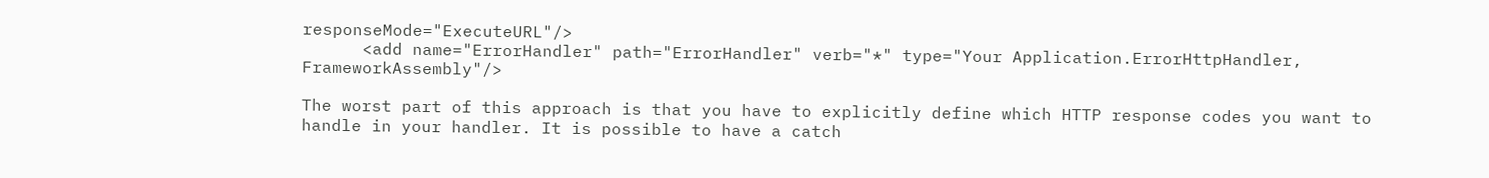responseMode="ExecuteURL"/>
      <add name="ErrorHandler" path="ErrorHandler" verb="*" type="Your Application.ErrorHttpHandler, FrameworkAssembly"/>

The worst part of this approach is that you have to explicitly define which HTTP response codes you want to handle in your handler. It is possible to have a catch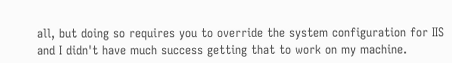all, but doing so requires you to override the system configuration for IIS and I didn't have much success getting that to work on my machine.